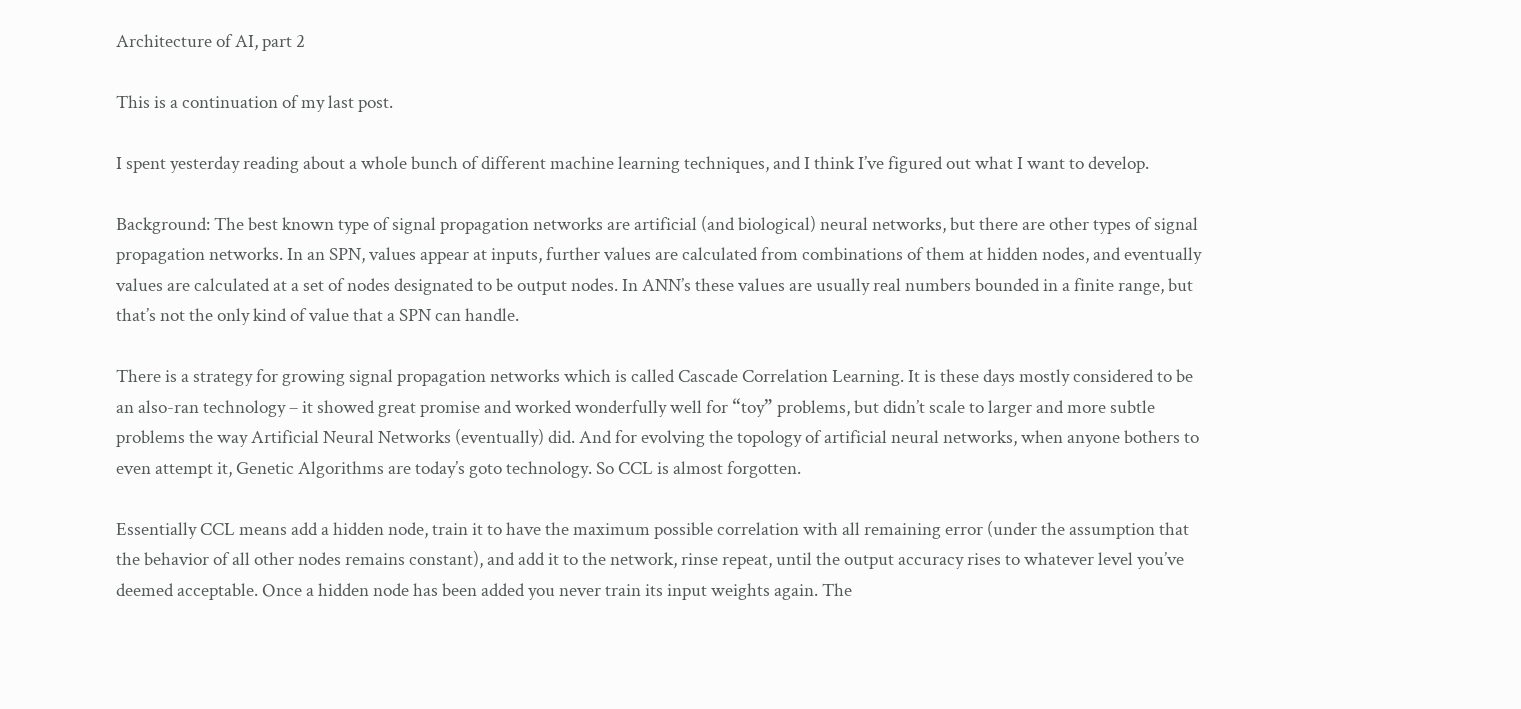Architecture of AI, part 2

This is a continuation of my last post.

I spent yesterday reading about a whole bunch of different machine learning techniques, and I think I’ve figured out what I want to develop.

Background: The best known type of signal propagation networks are artificial (and biological) neural networks, but there are other types of signal propagation networks. In an SPN, values appear at inputs, further values are calculated from combinations of them at hidden nodes, and eventually values are calculated at a set of nodes designated to be output nodes. In ANN’s these values are usually real numbers bounded in a finite range, but that’s not the only kind of value that a SPN can handle.

There is a strategy for growing signal propagation networks which is called Cascade Correlation Learning. It is these days mostly considered to be an also-ran technology – it showed great promise and worked wonderfully well for “toy” problems, but didn’t scale to larger and more subtle problems the way Artificial Neural Networks (eventually) did. And for evolving the topology of artificial neural networks, when anyone bothers to even attempt it, Genetic Algorithms are today’s goto technology. So CCL is almost forgotten.

Essentially CCL means add a hidden node, train it to have the maximum possible correlation with all remaining error (under the assumption that the behavior of all other nodes remains constant), and add it to the network, rinse repeat, until the output accuracy rises to whatever level you’ve deemed acceptable. Once a hidden node has been added you never train its input weights again. The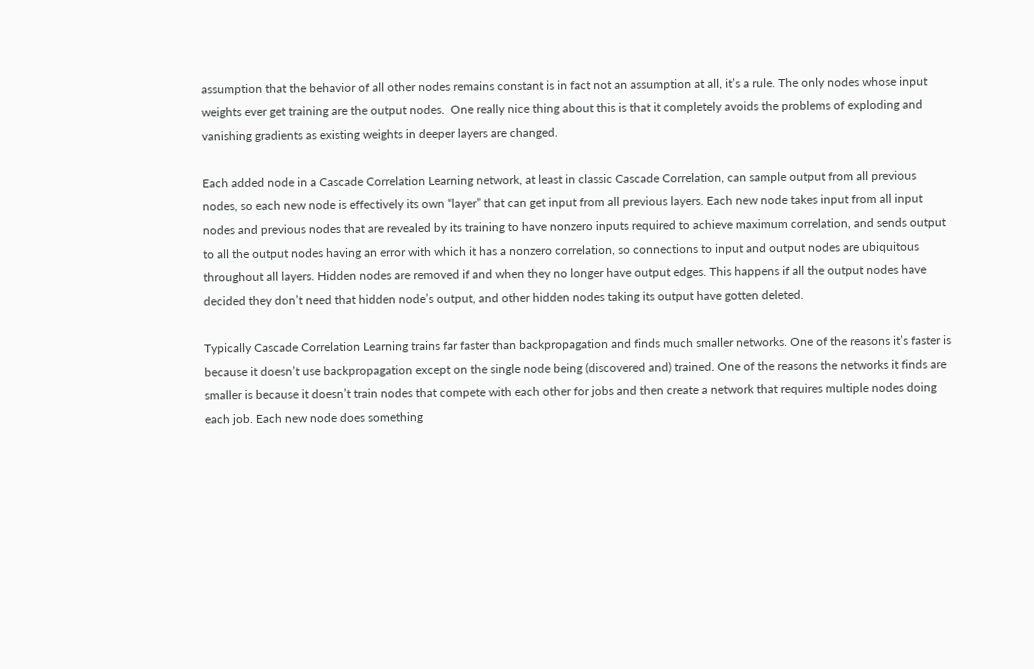assumption that the behavior of all other nodes remains constant is in fact not an assumption at all, it’s a rule. The only nodes whose input weights ever get training are the output nodes.  One really nice thing about this is that it completely avoids the problems of exploding and vanishing gradients as existing weights in deeper layers are changed.

Each added node in a Cascade Correlation Learning network, at least in classic Cascade Correlation, can sample output from all previous nodes, so each new node is effectively its own “layer” that can get input from all previous layers. Each new node takes input from all input nodes and previous nodes that are revealed by its training to have nonzero inputs required to achieve maximum correlation, and sends output to all the output nodes having an error with which it has a nonzero correlation, so connections to input and output nodes are ubiquitous throughout all layers. Hidden nodes are removed if and when they no longer have output edges. This happens if all the output nodes have decided they don’t need that hidden node’s output, and other hidden nodes taking its output have gotten deleted.

Typically Cascade Correlation Learning trains far faster than backpropagation and finds much smaller networks. One of the reasons it’s faster is because it doesn’t use backpropagation except on the single node being (discovered and) trained. One of the reasons the networks it finds are smaller is because it doesn’t train nodes that compete with each other for jobs and then create a network that requires multiple nodes doing each job. Each new node does something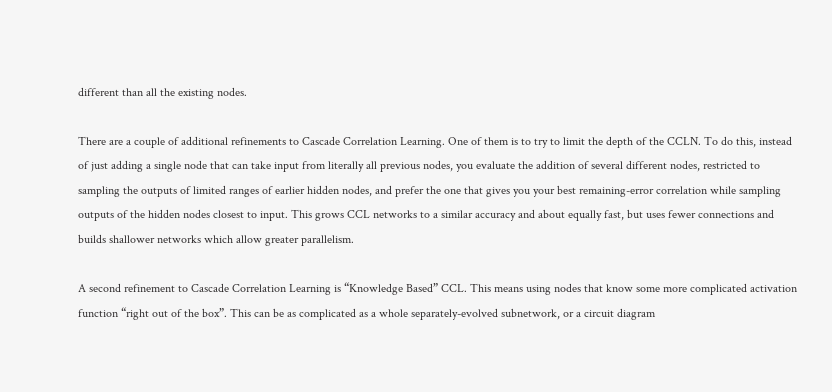different than all the existing nodes.

There are a couple of additional refinements to Cascade Correlation Learning. One of them is to try to limit the depth of the CCLN. To do this, instead of just adding a single node that can take input from literally all previous nodes, you evaluate the addition of several different nodes, restricted to sampling the outputs of limited ranges of earlier hidden nodes, and prefer the one that gives you your best remaining-error correlation while sampling outputs of the hidden nodes closest to input. This grows CCL networks to a similar accuracy and about equally fast, but uses fewer connections and builds shallower networks which allow greater parallelism.

A second refinement to Cascade Correlation Learning is “Knowledge Based” CCL. This means using nodes that know some more complicated activation function “right out of the box”. This can be as complicated as a whole separately-evolved subnetwork, or a circuit diagram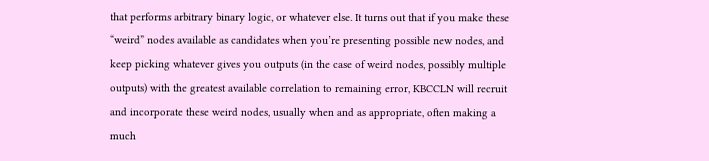that performs arbitrary binary logic, or whatever else. It turns out that if you make these “weird” nodes available as candidates when you’re presenting possible new nodes, and keep picking whatever gives you outputs (in the case of weird nodes, possibly multiple outputs) with the greatest available correlation to remaining error, KBCCLN will recruit and incorporate these weird nodes, usually when and as appropriate, often making a much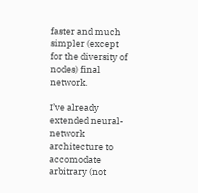faster and much simpler (except for the diversity of nodes) final network.

I’ve already extended neural-network architecture to accomodate arbitrary (not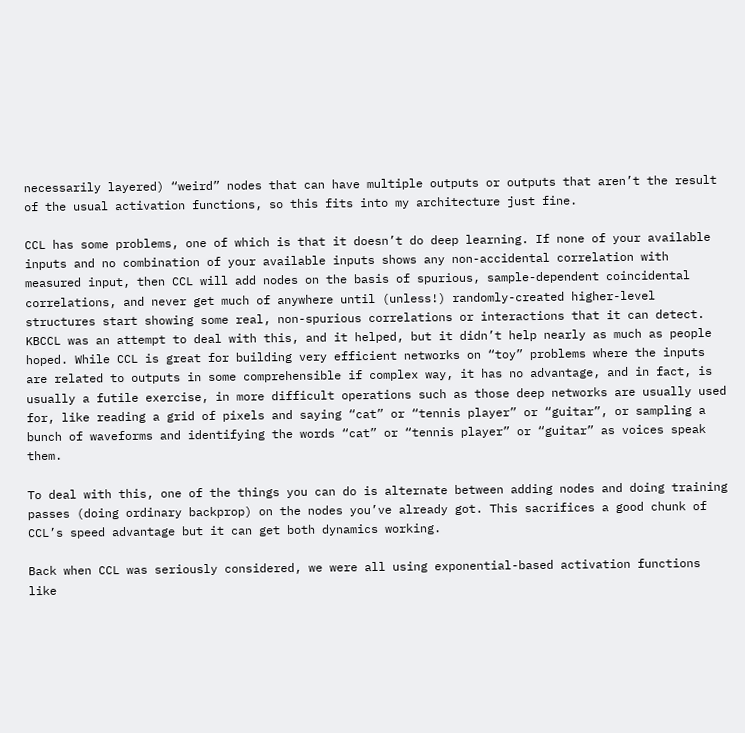necessarily layered) “weird” nodes that can have multiple outputs or outputs that aren’t the result of the usual activation functions, so this fits into my architecture just fine.

CCL has some problems, one of which is that it doesn’t do deep learning. If none of your available inputs and no combination of your available inputs shows any non-accidental correlation with measured input, then CCL will add nodes on the basis of spurious, sample-dependent coincidental correlations, and never get much of anywhere until (unless!) randomly-created higher-level structures start showing some real, non-spurious correlations or interactions that it can detect. KBCCL was an attempt to deal with this, and it helped, but it didn’t help nearly as much as people hoped. While CCL is great for building very efficient networks on “toy” problems where the inputs are related to outputs in some comprehensible if complex way, it has no advantage, and in fact, is usually a futile exercise, in more difficult operations such as those deep networks are usually used for, like reading a grid of pixels and saying “cat” or “tennis player” or “guitar”, or sampling a bunch of waveforms and identifying the words “cat” or “tennis player” or “guitar” as voices speak them.

To deal with this, one of the things you can do is alternate between adding nodes and doing training passes (doing ordinary backprop) on the nodes you’ve already got. This sacrifices a good chunk of CCL’s speed advantage but it can get both dynamics working.

Back when CCL was seriously considered, we were all using exponential-based activation functions like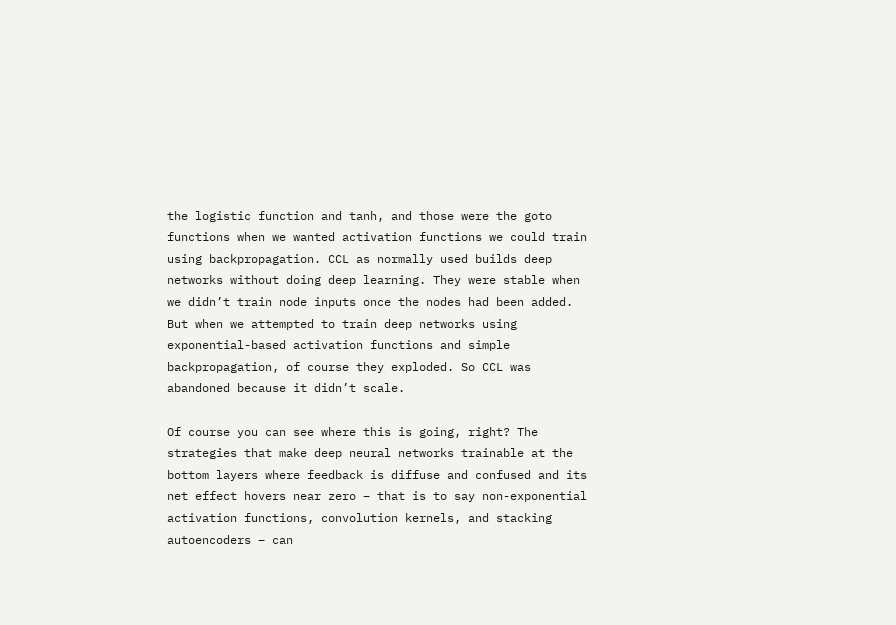the logistic function and tanh, and those were the goto functions when we wanted activation functions we could train using backpropagation. CCL as normally used builds deep networks without doing deep learning. They were stable when we didn’t train node inputs once the nodes had been added. But when we attempted to train deep networks using exponential-based activation functions and simple backpropagation, of course they exploded. So CCL was abandoned because it didn’t scale.

Of course you can see where this is going, right? The strategies that make deep neural networks trainable at the bottom layers where feedback is diffuse and confused and its net effect hovers near zero – that is to say non-exponential activation functions, convolution kernels, and stacking autoencoders – can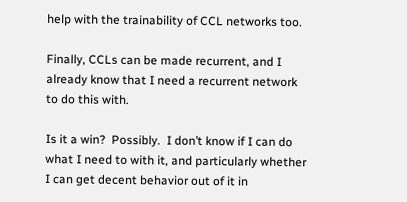help with the trainability of CCL networks too.

Finally, CCLs can be made recurrent, and I already know that I need a recurrent network to do this with.

Is it a win?  Possibly.  I don’t know if I can do what I need to with it, and particularly whether I can get decent behavior out of it in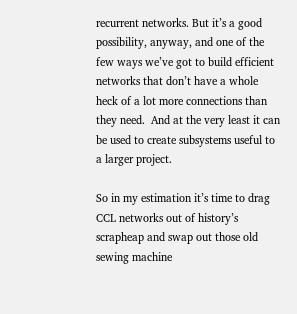recurrent networks. But it’s a good possibility, anyway, and one of the few ways we’ve got to build efficient networks that don’t have a whole heck of a lot more connections than they need.  And at the very least it can be used to create subsystems useful to a larger project.

So in my estimation it’s time to drag CCL networks out of history’s scrapheap and swap out those old sewing machine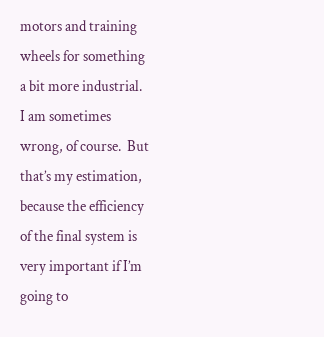motors and training wheels for something a bit more industrial.  I am sometimes wrong, of course.  But that’s my estimation, because the efficiency of the final system is very important if I’m going to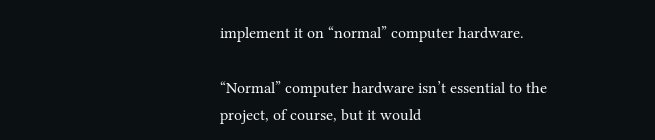implement it on “normal” computer hardware.

“Normal” computer hardware isn’t essential to the project, of course, but it would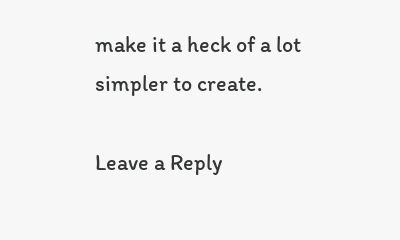make it a heck of a lot simpler to create.

Leave a Reply